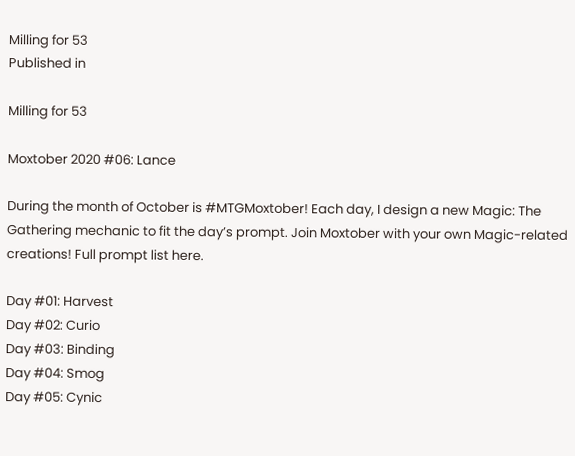Milling for 53
Published in

Milling for 53

Moxtober 2020 #06: Lance

During the month of October is #MTGMoxtober! Each day, I design a new Magic: The Gathering mechanic to fit the day’s prompt. Join Moxtober with your own Magic-related creations! Full prompt list here.

Day #01: Harvest
Day #02: Curio
Day #03: Binding
Day #04: Smog
Day #05: Cynic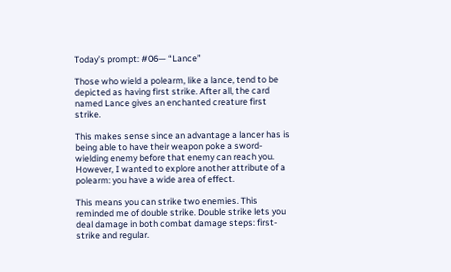Today’s prompt: #06— “Lance”

Those who wield a polearm, like a lance, tend to be depicted as having first strike. After all, the card named Lance gives an enchanted creature first strike.

This makes sense since an advantage a lancer has is being able to have their weapon poke a sword-wielding enemy before that enemy can reach you. However, I wanted to explore another attribute of a polearm: you have a wide area of effect.

This means you can strike two enemies. This reminded me of double strike. Double strike lets you deal damage in both combat damage steps: first-strike and regular.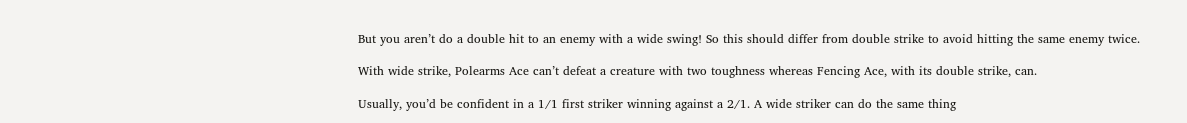But you aren’t do a double hit to an enemy with a wide swing! So this should differ from double strike to avoid hitting the same enemy twice.

With wide strike, Polearms Ace can’t defeat a creature with two toughness whereas Fencing Ace, with its double strike, can.

Usually, you’d be confident in a 1/1 first striker winning against a 2/1. A wide striker can do the same thing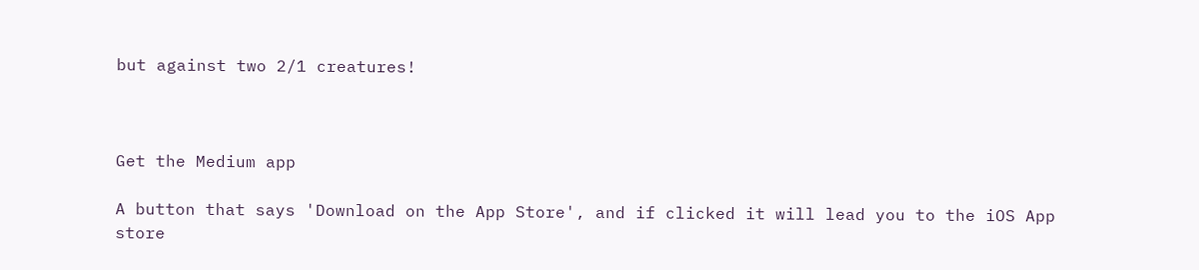but against two 2/1 creatures!



Get the Medium app

A button that says 'Download on the App Store', and if clicked it will lead you to the iOS App store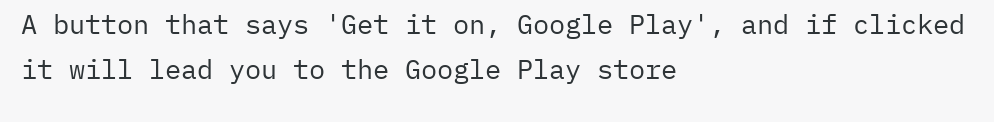A button that says 'Get it on, Google Play', and if clicked it will lead you to the Google Play store